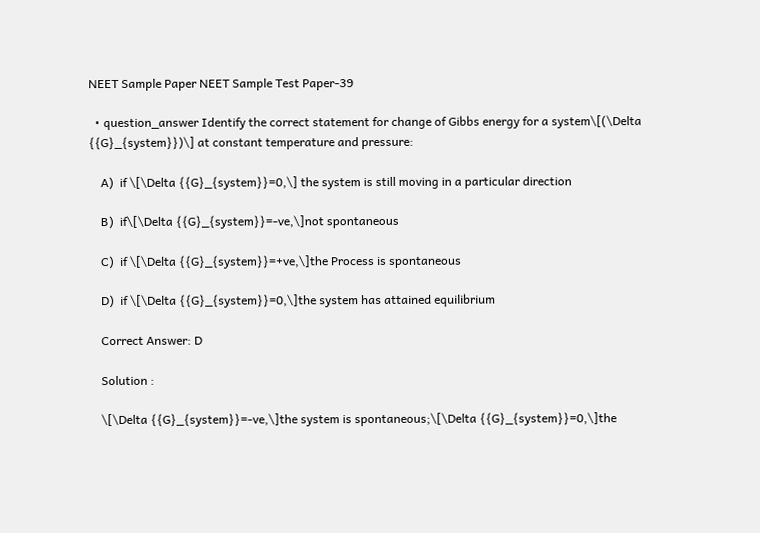NEET Sample Paper NEET Sample Test Paper-39

  • question_answer Identify the correct statement for change of Gibbs energy for a system\[(\Delta {{G}_{system}})\] at constant temperature and pressure:

    A)  if \[\Delta {{G}_{system}}=0,\] the system is still moving in a particular direction

    B)  if\[\Delta {{G}_{system}}=-ve,\]not spontaneous

    C)  if \[\Delta {{G}_{system}}=+ve,\]the Process is spontaneous

    D)  if \[\Delta {{G}_{system}}=0,\]the system has attained equilibrium

    Correct Answer: D

    Solution :

    \[\Delta {{G}_{system}}=-ve,\]the system is spontaneous;\[\Delta {{G}_{system}}=0,\]the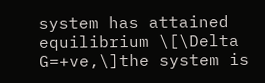system has attained equilibrium \[\Delta G=+ve,\]the system is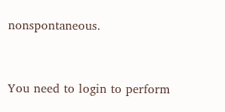nonspontaneous.


You need to login to perform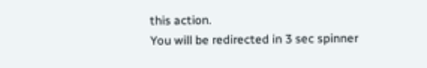this action.
You will be redirected in 3 sec spinner